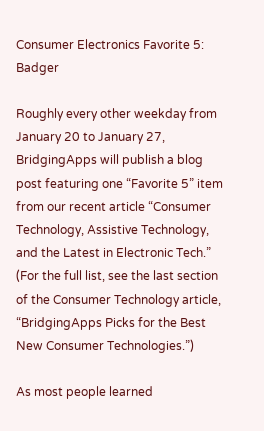Consumer Electronics Favorite 5: Badger

Roughly every other weekday from January 20 to January 27, BridgingApps will publish a blog post featuring one “Favorite 5” item from our recent article “Consumer Technology, Assistive Technology, and the Latest in Electronic Tech.” (For the full list, see the last section of the Consumer Technology article, “BridgingApps Picks for the Best New Consumer Technologies.”)

As most people learned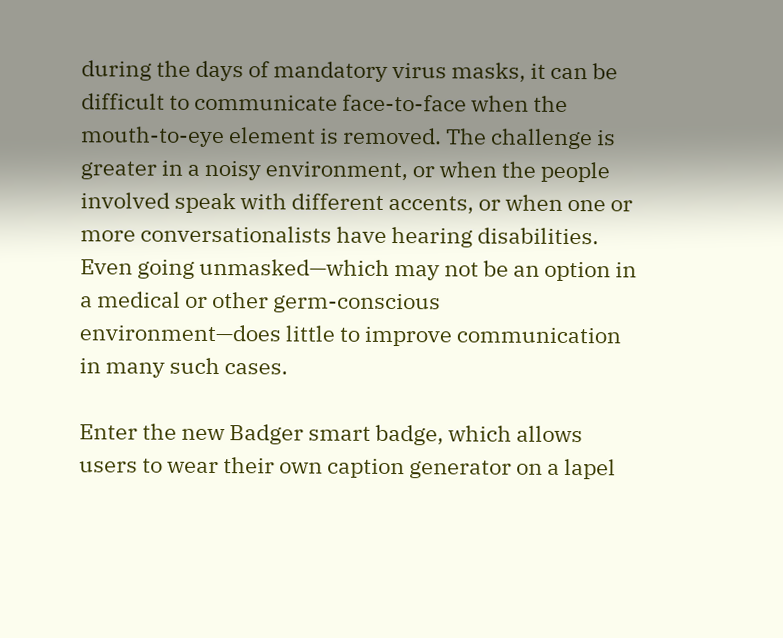during the days of mandatory virus masks, it can be difficult to communicate face-to-face when the mouth-to-eye element is removed. The challenge is greater in a noisy environment, or when the people involved speak with different accents, or when one or more conversationalists have hearing disabilities. Even going unmasked—which may not be an option in a medical or other germ-conscious environment—does little to improve communication in many such cases.

Enter the new Badger smart badge, which allows users to wear their own caption generator on a lapel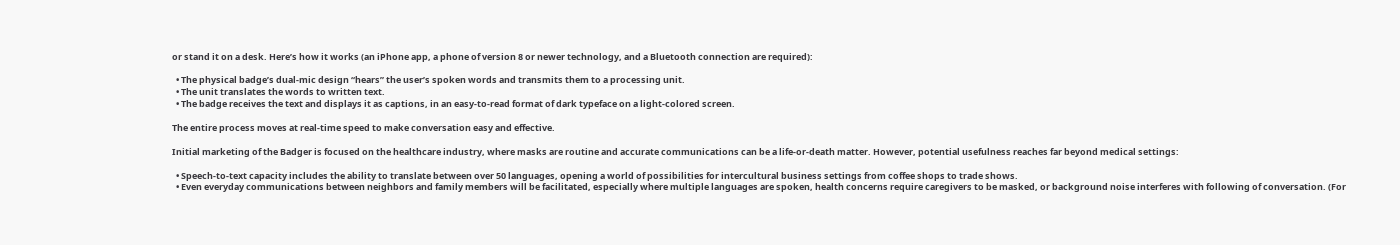or stand it on a desk. Here’s how it works (an iPhone app, a phone of version 8 or newer technology, and a Bluetooth connection are required):

  • The physical badge’s dual-mic design “hears” the user’s spoken words and transmits them to a processing unit.
  • The unit translates the words to written text.
  • The badge receives the text and displays it as captions, in an easy-to-read format of dark typeface on a light-colored screen.

The entire process moves at real-time speed to make conversation easy and effective.

Initial marketing of the Badger is focused on the healthcare industry, where masks are routine and accurate communications can be a life-or-death matter. However, potential usefulness reaches far beyond medical settings:

  • Speech-to-text capacity includes the ability to translate between over 50 languages, opening a world of possibilities for intercultural business settings from coffee shops to trade shows.
  • Even everyday communications between neighbors and family members will be facilitated, especially where multiple languages are spoken, health concerns require caregivers to be masked, or background noise interferes with following of conversation. (For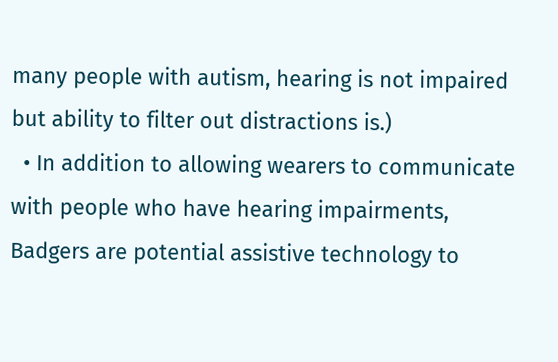many people with autism, hearing is not impaired but ability to filter out distractions is.)
  • In addition to allowing wearers to communicate with people who have hearing impairments, Badgers are potential assistive technology to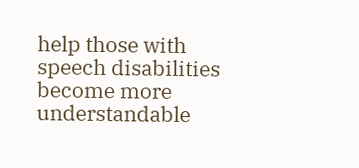help those with speech disabilities become more understandable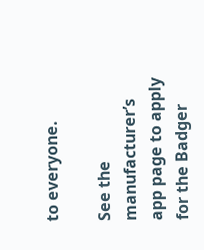to everyone.

See the manufacturer’s app page to apply for the Badger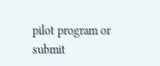pilot program or submit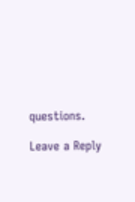questions.

Leave a Reply